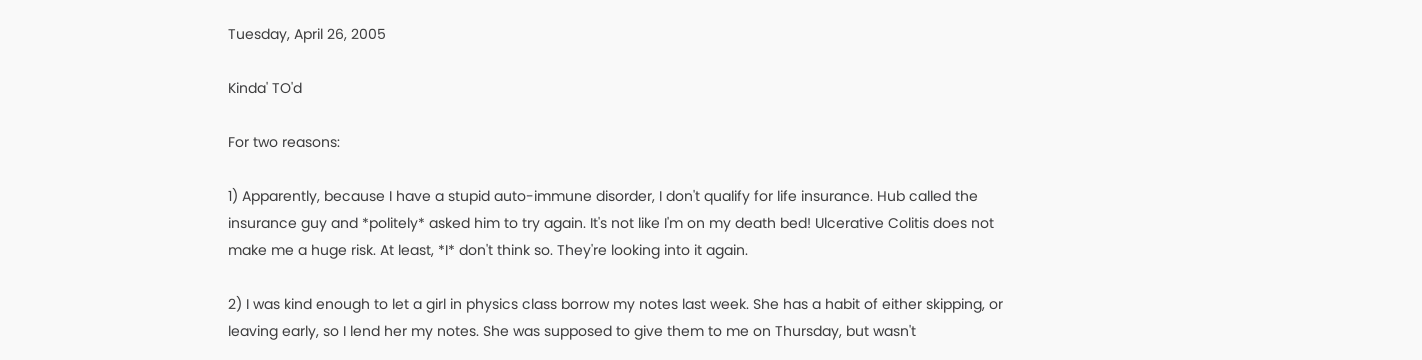Tuesday, April 26, 2005

Kinda' TO'd

For two reasons:

1) Apparently, because I have a stupid auto-immune disorder, I don't qualify for life insurance. Hub called the insurance guy and *politely* asked him to try again. It's not like I'm on my death bed! Ulcerative Colitis does not make me a huge risk. At least, *I* don't think so. They're looking into it again.

2) I was kind enough to let a girl in physics class borrow my notes last week. She has a habit of either skipping, or leaving early, so I lend her my notes. She was supposed to give them to me on Thursday, but wasn't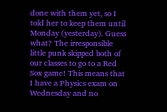done with them yet, so I told her to keep them until Monday (yesterday). Guess what? The irresponsible little punk skipped both of our classes to go to a Red Sox game! This means that I have a Physics exam on Wednesday and no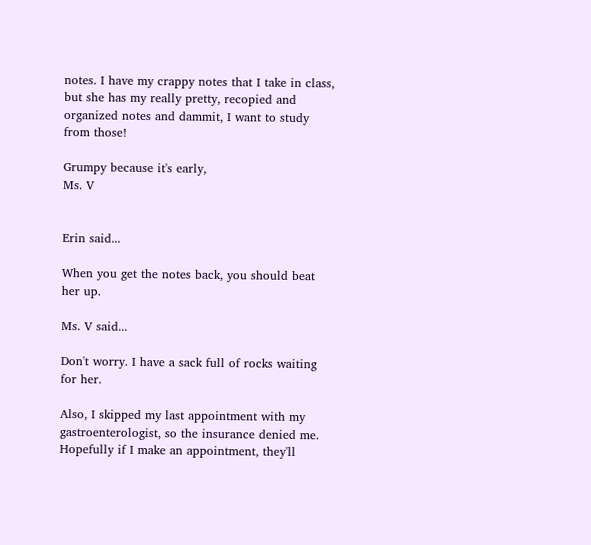notes. I have my crappy notes that I take in class, but she has my really pretty, recopied and organized notes and dammit, I want to study from those!

Grumpy because it's early,
Ms. V


Erin said...

When you get the notes back, you should beat her up.

Ms. V said...

Don't worry. I have a sack full of rocks waiting for her.

Also, I skipped my last appointment with my gastroenterologist, so the insurance denied me. Hopefully if I make an appointment, they'll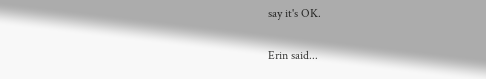say it's OK.

Erin said...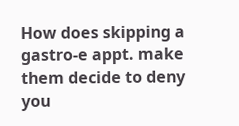How does skipping a gastro-e appt. make them decide to deny you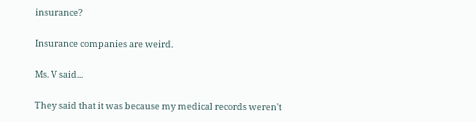insurance?

Insurance companies are weird.

Ms. V said...

They said that it was because my medical records weren't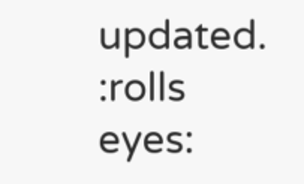updated. :rolls eyes: